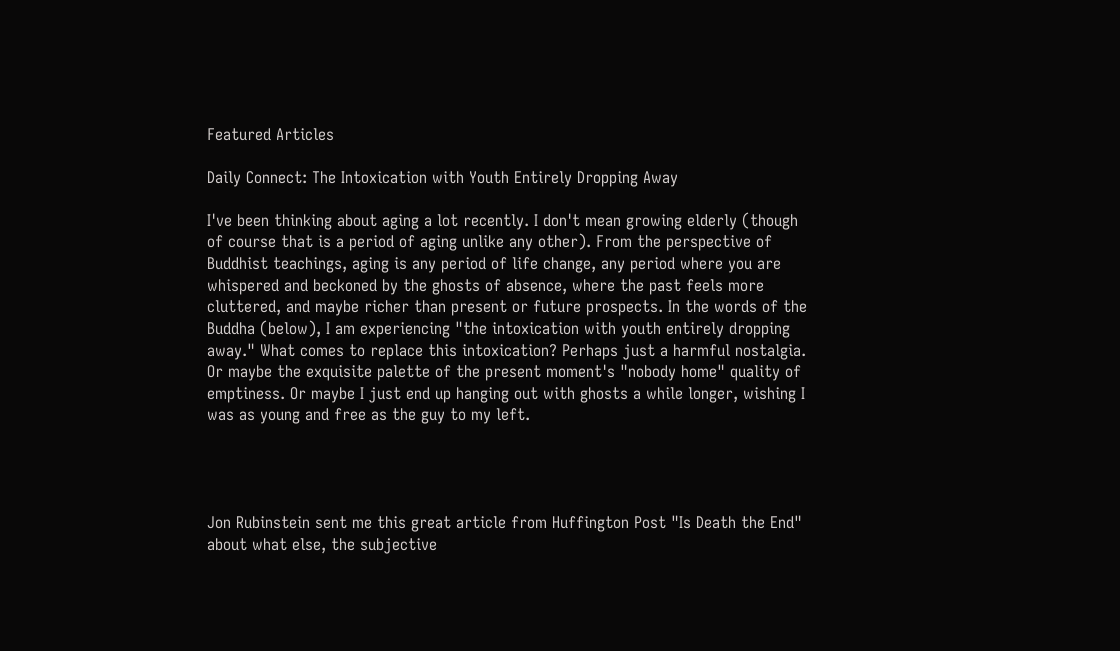Featured Articles

Daily Connect: The Intoxication with Youth Entirely Dropping Away

I've been thinking about aging a lot recently. I don't mean growing elderly (though of course that is a period of aging unlike any other). From the perspective of Buddhist teachings, aging is any period of life change, any period where you are whispered and beckoned by the ghosts of absence, where the past feels more cluttered, and maybe richer than present or future prospects. In the words of the Buddha (below), I am experiencing "the intoxication with youth entirely dropping away." What comes to replace this intoxication? Perhaps just a harmful nostalgia. Or maybe the exquisite palette of the present moment's "nobody home" quality of emptiness. Or maybe I just end up hanging out with ghosts a while longer, wishing I was as young and free as the guy to my left.




Jon Rubinstein sent me this great article from Huffington Post "Is Death the End" about what else, the subjective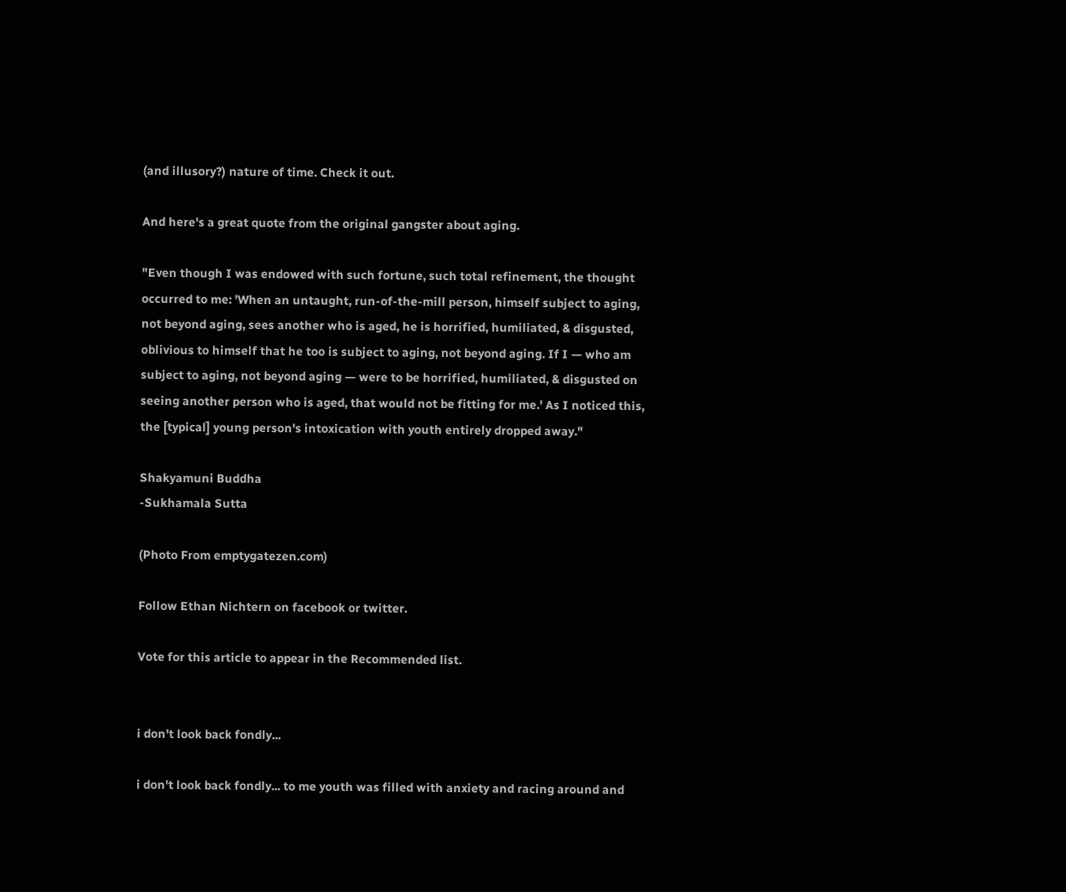(and illusory?) nature of time. Check it out.

And here's a great quote from the original gangster about aging.

"Even though I was endowed with such fortune, such total refinement, the thought occurred to me: 'When an untaught, run-of-the-mill person, himself subject to aging, not beyond aging, sees another who is aged, he is horrified, humiliated, & disgusted, oblivious to himself that he too is subject to aging, not beyond aging. If I — who am subject to aging, not beyond aging — were to be horrified, humiliated, & disgusted on seeing another person who is aged, that would not be fitting for me.' As I noticed this, the [typical] young person's intoxication with youth entirely dropped away."

Shakyamuni Buddha
-Sukhamala Sutta

(Photo From emptygatezen.com)

Follow Ethan Nichtern on facebook or twitter.

Vote for this article to appear in the Recommended list.


i don't look back fondly...

i don't look back fondly... to me youth was filled with anxiety and racing around and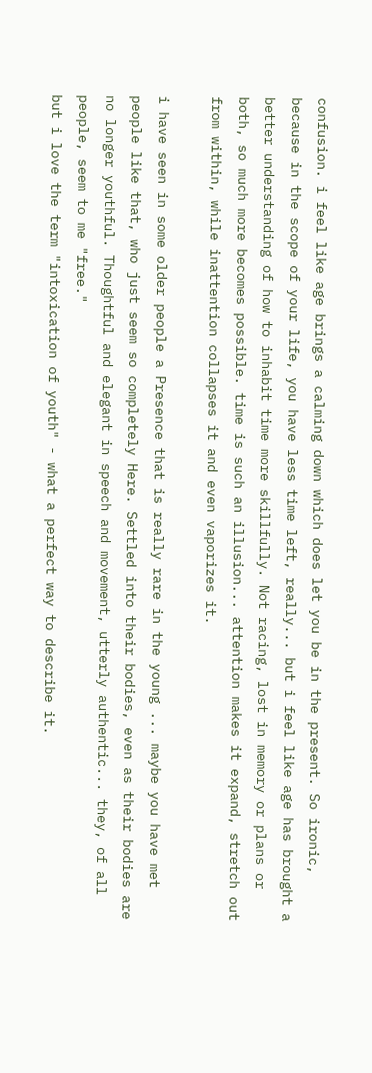confusion. i feel like age brings a calming down which does let you be in the present. So ironic, because in the scope of your life, you have less time left, really... but i feel like age has brought a better understanding of how to inhabit time more skillfully. Not racing, lost in memory or plans or both, so much more becomes possible. time is such an illusion... attention makes it expand, stretch out from within, while inattention collapses it and even vaporizes it.

i have seen in some older people a Presence that is really rare in the young ... maybe you have met people like that, who just seem so completely Here. Settled into their bodies, even as their bodies are no longer youthful. Thoughtful and elegant in speech and movement, utterly authentic... they, of all people, seem to me "free."
but i love the term "intoxication of youth" - what a perfect way to describe it.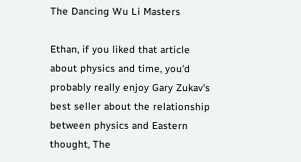The Dancing Wu Li Masters

Ethan, if you liked that article about physics and time, you'd probably really enjoy Gary Zukav's best seller about the relationship between physics and Eastern thought, The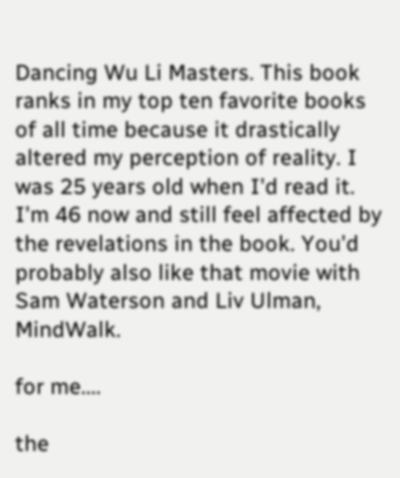Dancing Wu Li Masters. This book ranks in my top ten favorite books of all time because it drastically altered my perception of reality. I was 25 years old when I'd read it. I'm 46 now and still feel affected by the revelations in the book. You'd probably also like that movie with Sam Waterson and Liv Ulman, MindWalk.

for me....

the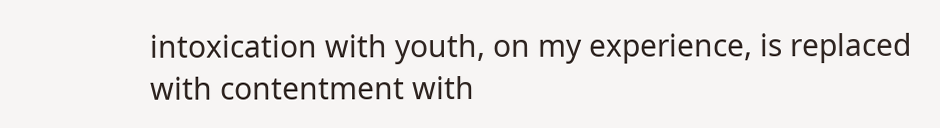intoxication with youth, on my experience, is replaced with contentment with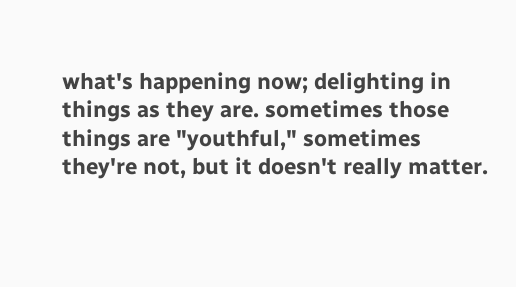what's happening now; delighting in things as they are. sometimes those things are "youthful," sometimes they're not, but it doesn't really matter.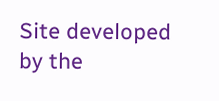Site developed by the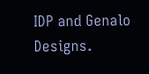IDP and Genalo Designs.